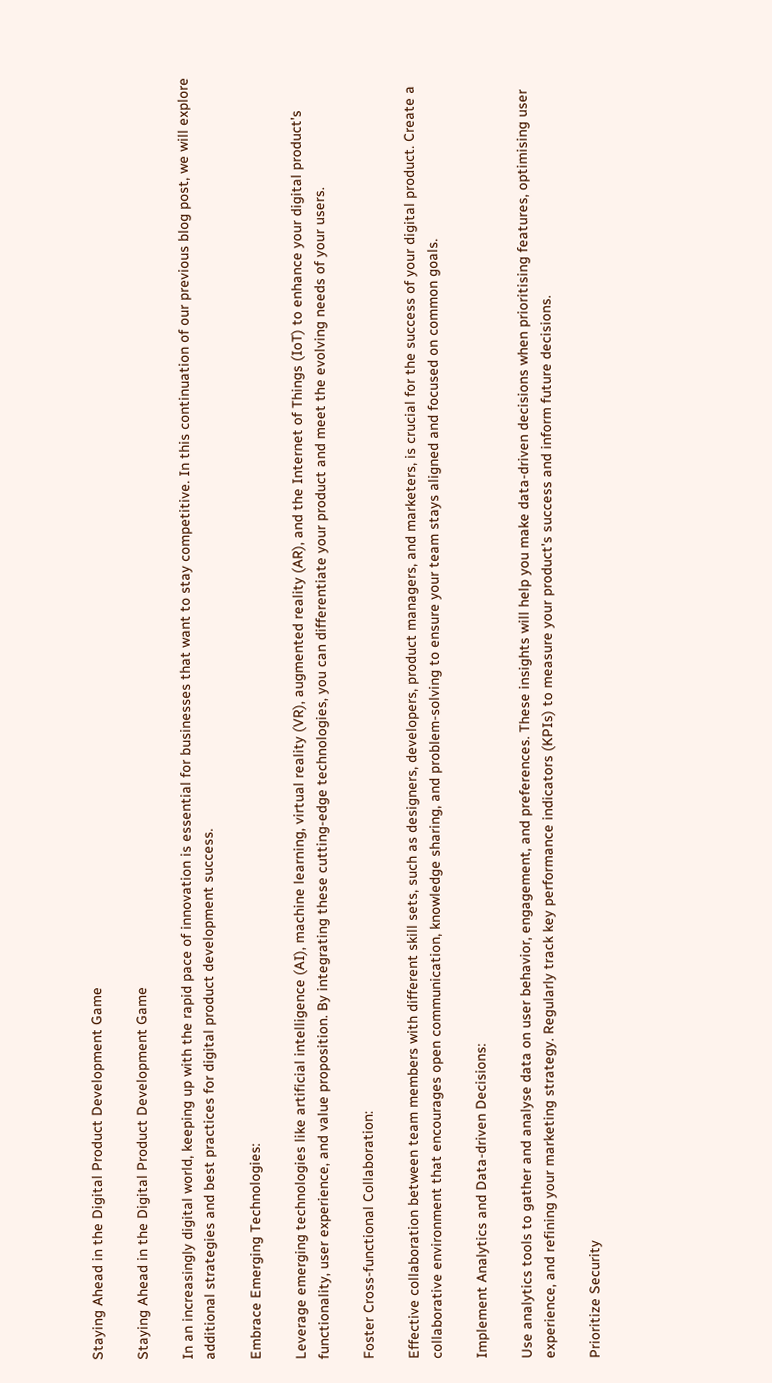Staying Ahead in the Digital Product Development Game

Staying Ahead in the Digital Product Development Game

In an increasingly digital world, keeping up with the rapid pace of innovation is essential for businesses that want to stay competitive. In this continuation of our previous blog post, we will explore additional strategies and best practices for digital product development success.

Embrace Emerging Technologies:

Leverage emerging technologies like artificial intelligence (AI), machine learning, virtual reality (VR), augmented reality (AR), and the Internet of Things (IoT) to enhance your digital product's functionality, user experience, and value proposition. By integrating these cutting-edge technologies, you can differentiate your product and meet the evolving needs of your users.

Foster Cross-functional Collaboration:

Effective collaboration between team members with different skill sets, such as designers, developers, product managers, and marketers, is crucial for the success of your digital product. Create a collaborative environment that encourages open communication, knowledge sharing, and problem-solving to ensure your team stays aligned and focused on common goals.

Implement Analytics and Data-driven Decisions:

Use analytics tools to gather and analyse data on user behavior, engagement, and preferences. These insights will help you make data-driven decisions when prioritising features, optimising user experience, and refining your marketing strategy. Regularly track key performance indicators (KPIs) to measure your product's success and inform future decisions.

Prioritize Security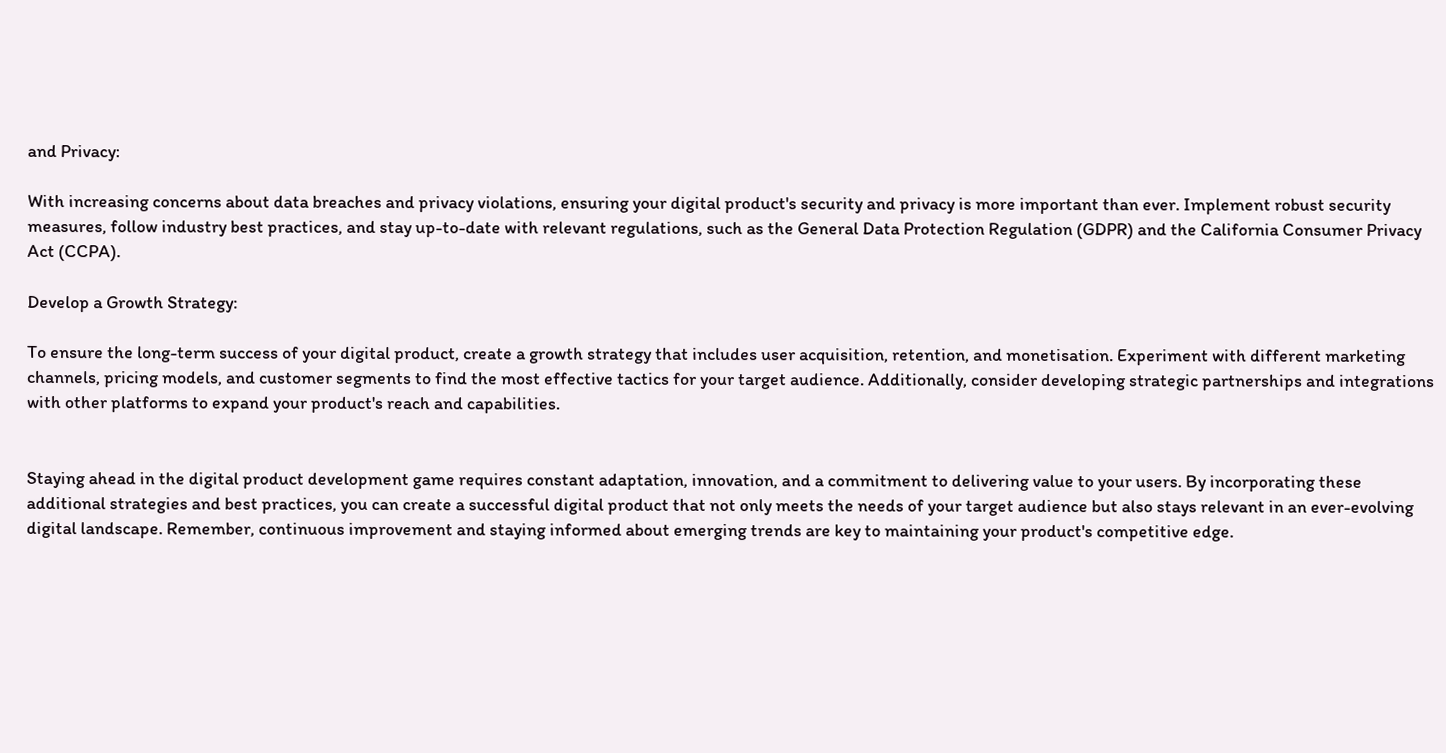and Privacy:

With increasing concerns about data breaches and privacy violations, ensuring your digital product's security and privacy is more important than ever. Implement robust security measures, follow industry best practices, and stay up-to-date with relevant regulations, such as the General Data Protection Regulation (GDPR) and the California Consumer Privacy Act (CCPA).

Develop a Growth Strategy:

To ensure the long-term success of your digital product, create a growth strategy that includes user acquisition, retention, and monetisation. Experiment with different marketing channels, pricing models, and customer segments to find the most effective tactics for your target audience. Additionally, consider developing strategic partnerships and integrations with other platforms to expand your product's reach and capabilities.


Staying ahead in the digital product development game requires constant adaptation, innovation, and a commitment to delivering value to your users. By incorporating these additional strategies and best practices, you can create a successful digital product that not only meets the needs of your target audience but also stays relevant in an ever-evolving digital landscape. Remember, continuous improvement and staying informed about emerging trends are key to maintaining your product's competitive edge.